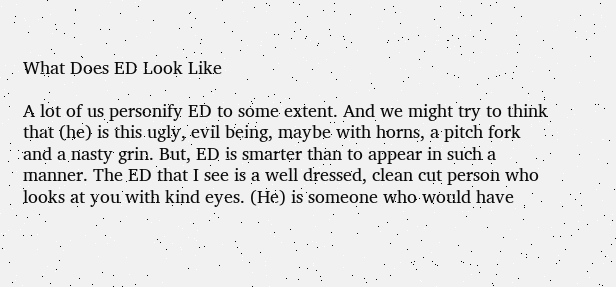What Does ED Look Like

A lot of us personify ED to some extent. And we might try to think that (he) is this ugly, evil being, maybe with horns, a pitch fork and a nasty grin. But, ED is smarter than to appear in such a manner. The ED that I see is a well dressed, clean cut person who looks at you with kind eyes. (He) is someone who would have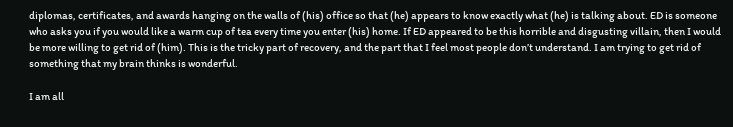diplomas, certificates, and awards hanging on the walls of (his) office so that (he) appears to know exactly what (he) is talking about. ED is someone who asks you if you would like a warm cup of tea every time you enter (his) home. If ED appeared to be this horrible and disgusting villain, then I would be more willing to get rid of (him). This is the tricky part of recovery, and the part that I feel most people don’t understand. I am trying to get rid of something that my brain thinks is wonderful.

I am all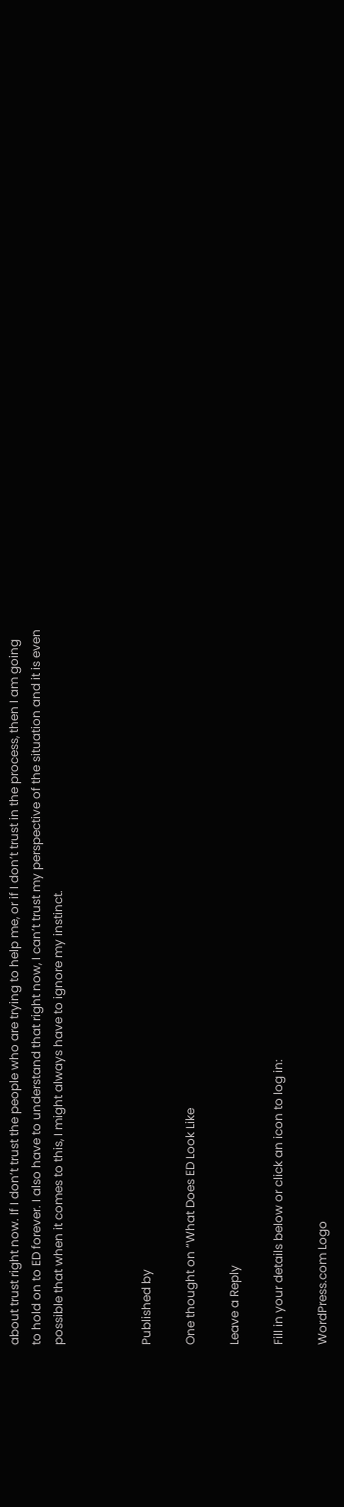about trust right now. If I don’t trust the people who are trying to help me, or if I don’t trust in the process, then I am going to hold on to ED forever. I also have to understand that right now, I can’t trust my perspective of the situation and it is even possible that when it comes to this, I might always have to ignore my instinct.



Published by

One thought on “What Does ED Look Like

Leave a Reply

Fill in your details below or click an icon to log in:

WordPress.com Logo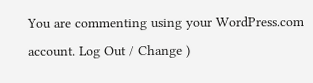You are commenting using your WordPress.com account. Log Out / Change )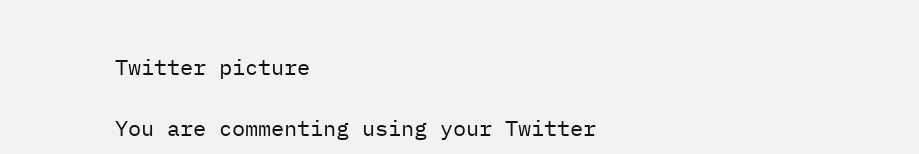Twitter picture

You are commenting using your Twitter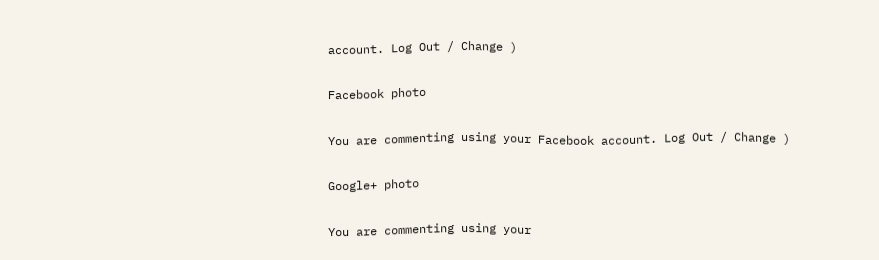account. Log Out / Change )

Facebook photo

You are commenting using your Facebook account. Log Out / Change )

Google+ photo

You are commenting using your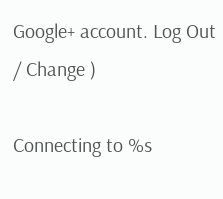Google+ account. Log Out / Change )

Connecting to %s